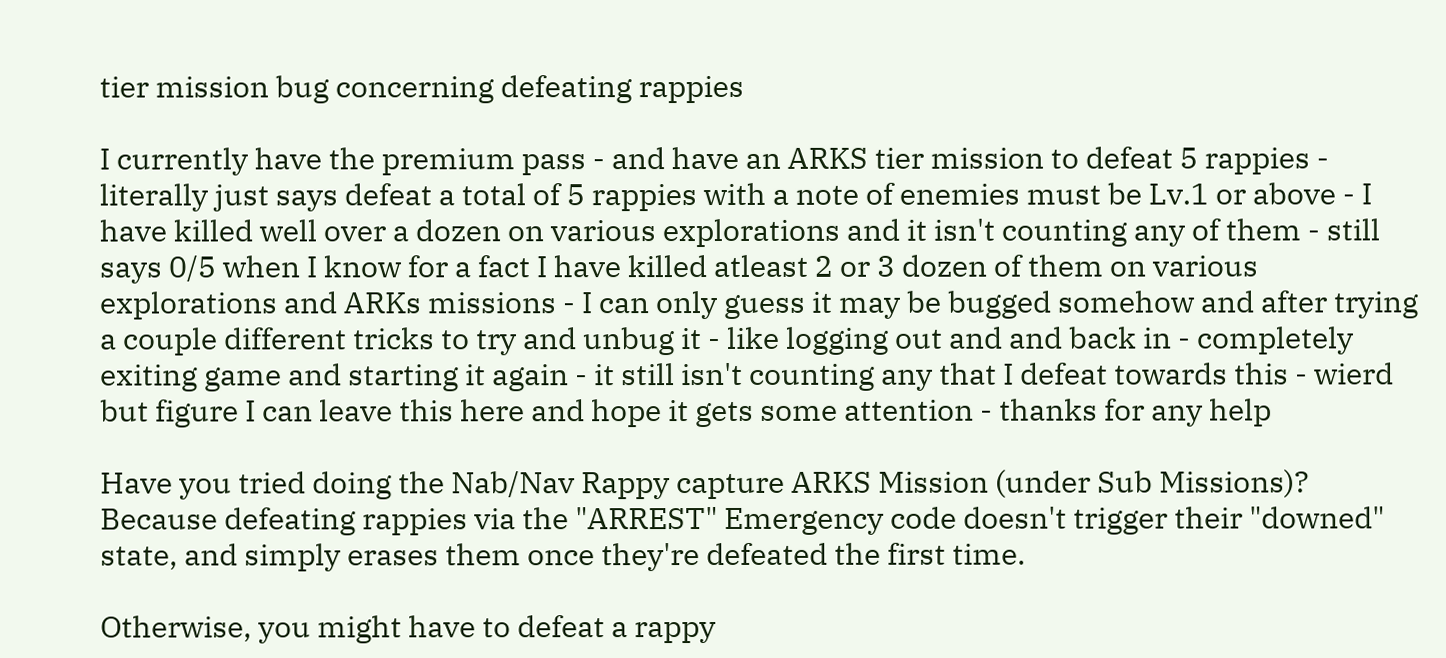tier mission bug concerning defeating rappies

I currently have the premium pass - and have an ARKS tier mission to defeat 5 rappies - literally just says defeat a total of 5 rappies with a note of enemies must be Lv.1 or above - I have killed well over a dozen on various explorations and it isn't counting any of them - still says 0/5 when I know for a fact I have killed atleast 2 or 3 dozen of them on various explorations and ARKs missions - I can only guess it may be bugged somehow and after trying a couple different tricks to try and unbug it - like logging out and and back in - completely exiting game and starting it again - it still isn't counting any that I defeat towards this - wierd but figure I can leave this here and hope it gets some attention - thanks for any help

Have you tried doing the Nab/Nav Rappy capture ARKS Mission (under Sub Missions)? Because defeating rappies via the "ARREST" Emergency code doesn't trigger their "downed" state, and simply erases them once they're defeated the first time.

Otherwise, you might have to defeat a rappy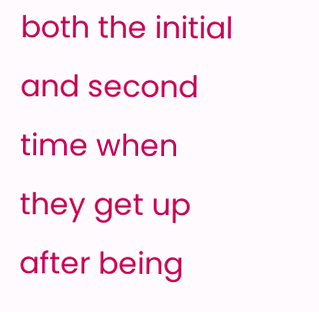both the initial and second time when they get up after being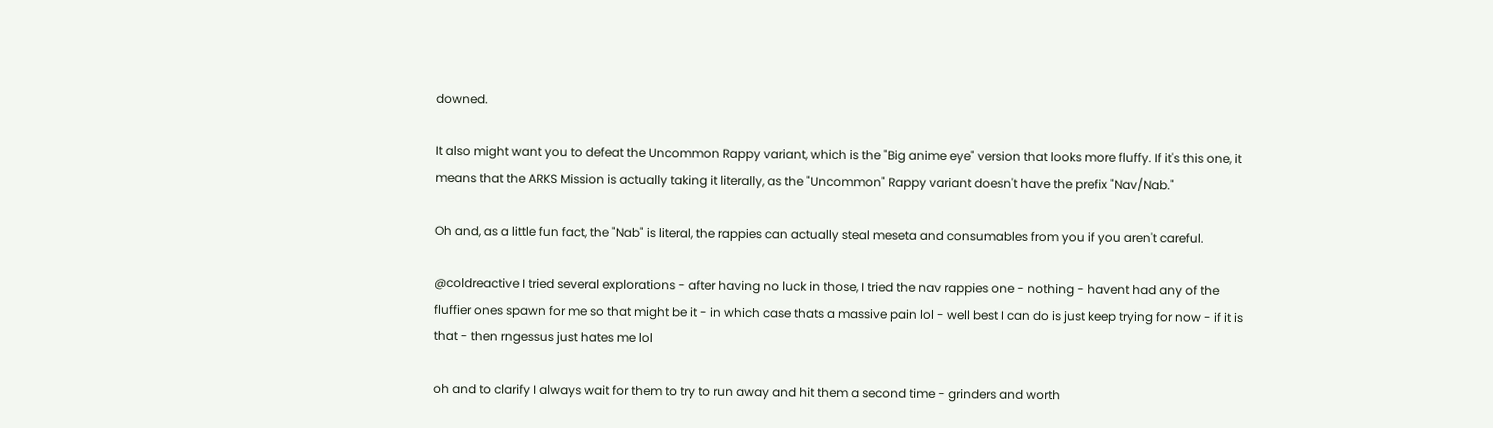downed.

It also might want you to defeat the Uncommon Rappy variant, which is the "Big anime eye" version that looks more fluffy. If it's this one, it means that the ARKS Mission is actually taking it literally, as the "Uncommon" Rappy variant doesn't have the prefix "Nav/Nab."

Oh and, as a little fun fact, the "Nab" is literal, the rappies can actually steal meseta and consumables from you if you aren't careful.

@coldreactive I tried several explorations - after having no luck in those, I tried the nav rappies one - nothing - havent had any of the fluffier ones spawn for me so that might be it - in which case thats a massive pain lol - well best I can do is just keep trying for now - if it is that - then rngessus just hates me lol

oh and to clarify I always wait for them to try to run away and hit them a second time - grinders and worth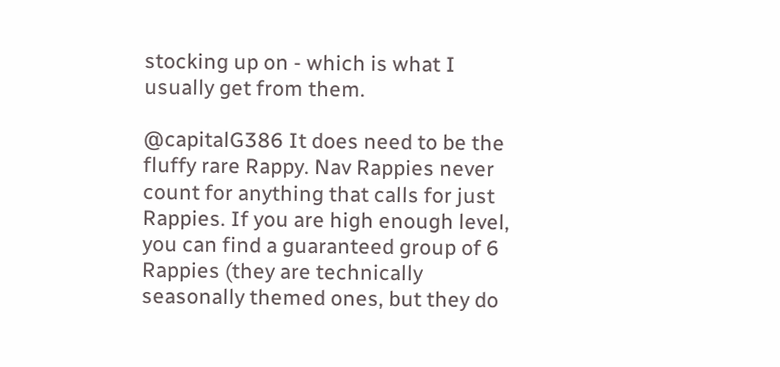stocking up on - which is what I usually get from them.

@capitalG386 It does need to be the fluffy rare Rappy. Nav Rappies never count for anything that calls for just Rappies. If you are high enough level, you can find a guaranteed group of 6 Rappies (they are technically seasonally themed ones, but they do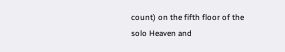count) on the fifth floor of the solo Heaven and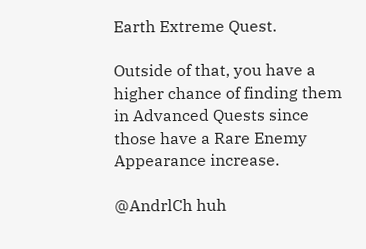Earth Extreme Quest.

Outside of that, you have a higher chance of finding them in Advanced Quests since those have a Rare Enemy Appearance increase.

@AndrlCh huh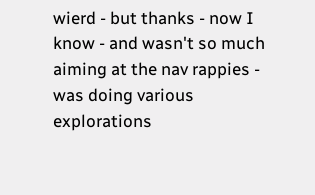wierd - but thanks - now I know - and wasn't so much aiming at the nav rappies - was doing various explorations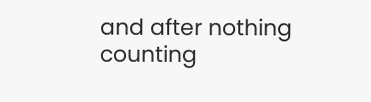and after nothing counting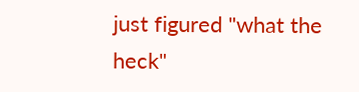just figured "what the heck"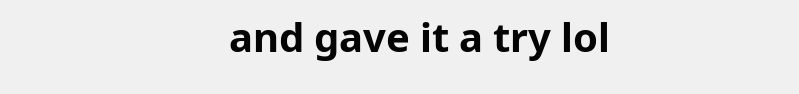and gave it a try lol